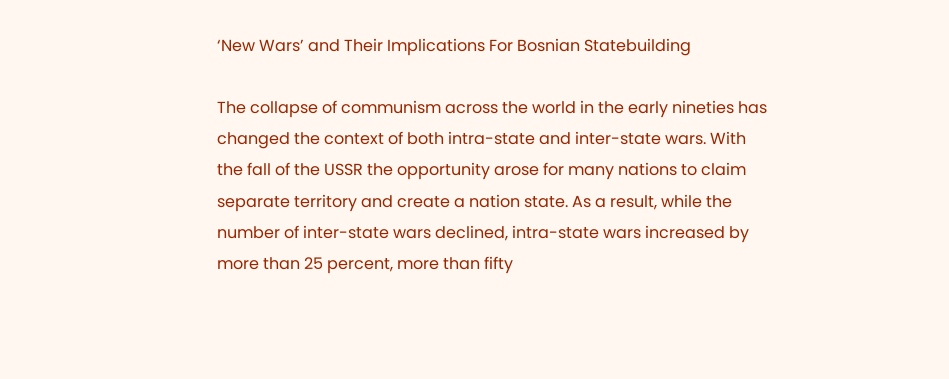‘New Wars’ and Their Implications For Bosnian Statebuilding

The collapse of communism across the world in the early nineties has changed the context of both intra-state and inter-state wars. With the fall of the USSR the opportunity arose for many nations to claim separate territory and create a nation state. As a result, while the number of inter-state wars declined, intra-state wars increased by more than 25 percent, more than fifty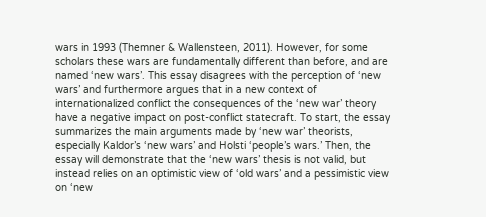wars in 1993 (Themner & Wallensteen, 2011). However, for some scholars these wars are fundamentally different than before, and are named ‘new wars’. This essay disagrees with the perception of ‘new wars’ and furthermore argues that in a new context of internationalized conflict the consequences of the ‘new war’ theory have a negative impact on post-conflict statecraft. To start, the essay summarizes the main arguments made by ‘new war’ theorists, especially Kaldor’s ‘new wars’ and Holsti ‘people’s wars.’ Then, the essay will demonstrate that the ‘new wars’ thesis is not valid, but instead relies on an optimistic view of ‘old wars’ and a pessimistic view on ‘new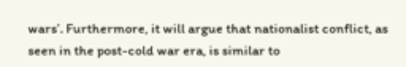wars’. Furthermore, it will argue that nationalist conflict, as seen in the post-cold war era, is similar to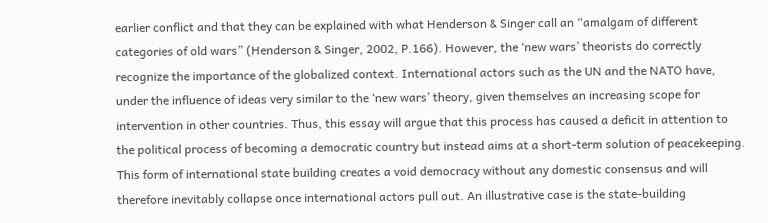earlier conflict and that they can be explained with what Henderson & Singer call an “amalgam of different categories of old wars” (Henderson & Singer, 2002, P.166). However, the ‘new wars’ theorists do correctly recognize the importance of the globalized context. International actors such as the UN and the NATO have, under the influence of ideas very similar to the ‘new wars’ theory, given themselves an increasing scope for intervention in other countries. Thus, this essay will argue that this process has caused a deficit in attention to the political process of becoming a democratic country but instead aims at a short-term solution of peacekeeping. This form of international state building creates a void democracy without any domestic consensus and will therefore inevitably collapse once international actors pull out. An illustrative case is the state-building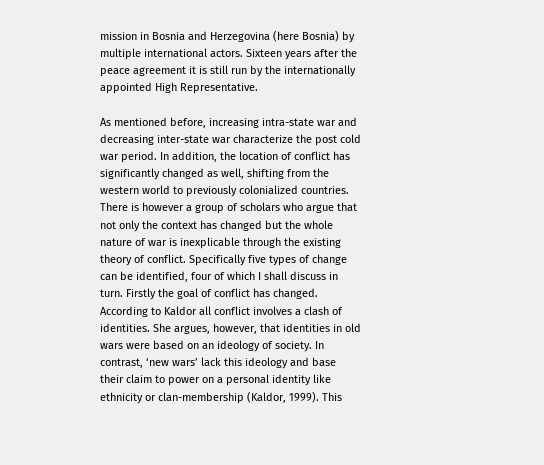mission in Bosnia and Herzegovina (here Bosnia) by multiple international actors. Sixteen years after the peace agreement it is still run by the internationally appointed High Representative.

As mentioned before, increasing intra-state war and decreasing inter-state war characterize the post cold war period. In addition, the location of conflict has significantly changed as well, shifting from the western world to previously colonialized countries. There is however a group of scholars who argue that not only the context has changed but the whole nature of war is inexplicable through the existing theory of conflict. Specifically five types of change can be identified, four of which I shall discuss in turn. Firstly the goal of conflict has changed. According to Kaldor all conflict involves a clash of identities. She argues, however, that identities in old wars were based on an ideology of society. In contrast, ‘new wars’ lack this ideology and base their claim to power on a personal identity like ethnicity or clan-membership (Kaldor, 1999). This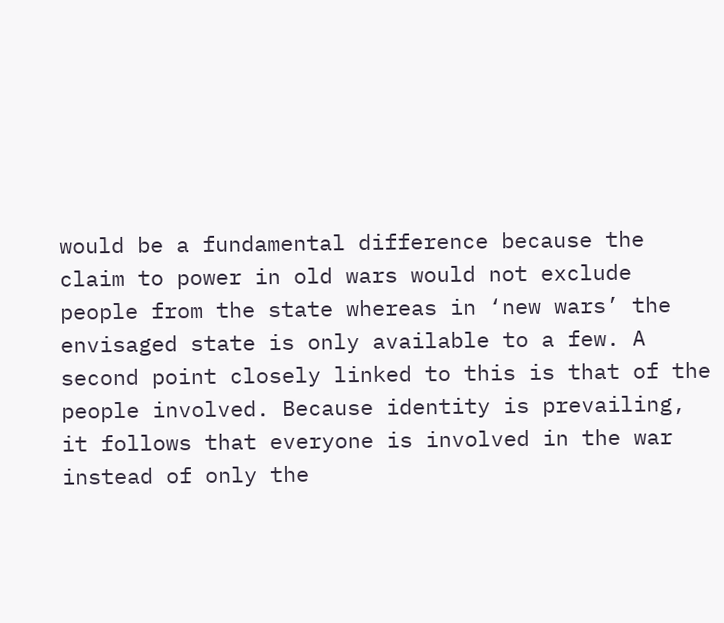would be a fundamental difference because the claim to power in old wars would not exclude people from the state whereas in ‘new wars’ the envisaged state is only available to a few. A second point closely linked to this is that of the people involved. Because identity is prevailing, it follows that everyone is involved in the war instead of only the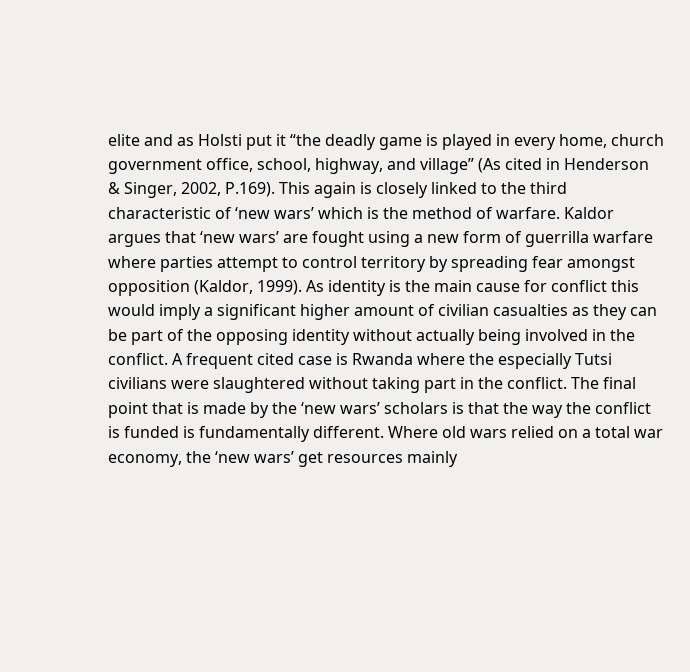elite and as Holsti put it “the deadly game is played in every home, church government office, school, highway, and village” (As cited in Henderson & Singer, 2002, P.169). This again is closely linked to the third characteristic of ‘new wars’ which is the method of warfare. Kaldor argues that ‘new wars’ are fought using a new form of guerrilla warfare where parties attempt to control territory by spreading fear amongst opposition (Kaldor, 1999). As identity is the main cause for conflict this would imply a significant higher amount of civilian casualties as they can be part of the opposing identity without actually being involved in the conflict. A frequent cited case is Rwanda where the especially Tutsi civilians were slaughtered without taking part in the conflict. The final point that is made by the ‘new wars’ scholars is that the way the conflict is funded is fundamentally different. Where old wars relied on a total war economy, the ‘new wars’ get resources mainly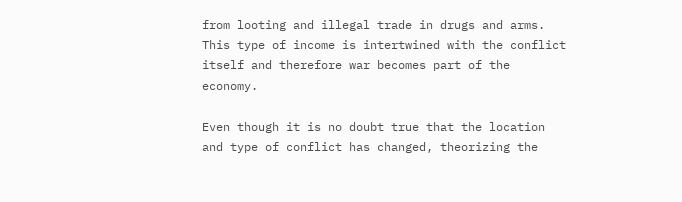from looting and illegal trade in drugs and arms. This type of income is intertwined with the conflict itself and therefore war becomes part of the economy.

Even though it is no doubt true that the location and type of conflict has changed, theorizing the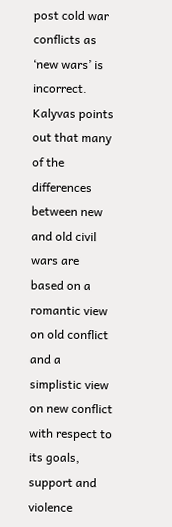post cold war conflicts as ‘new wars’ is incorrect. Kalyvas points out that many of the differences between new and old civil wars are based on a romantic view on old conflict and a simplistic view on new conflict with respect to its goals, support and violence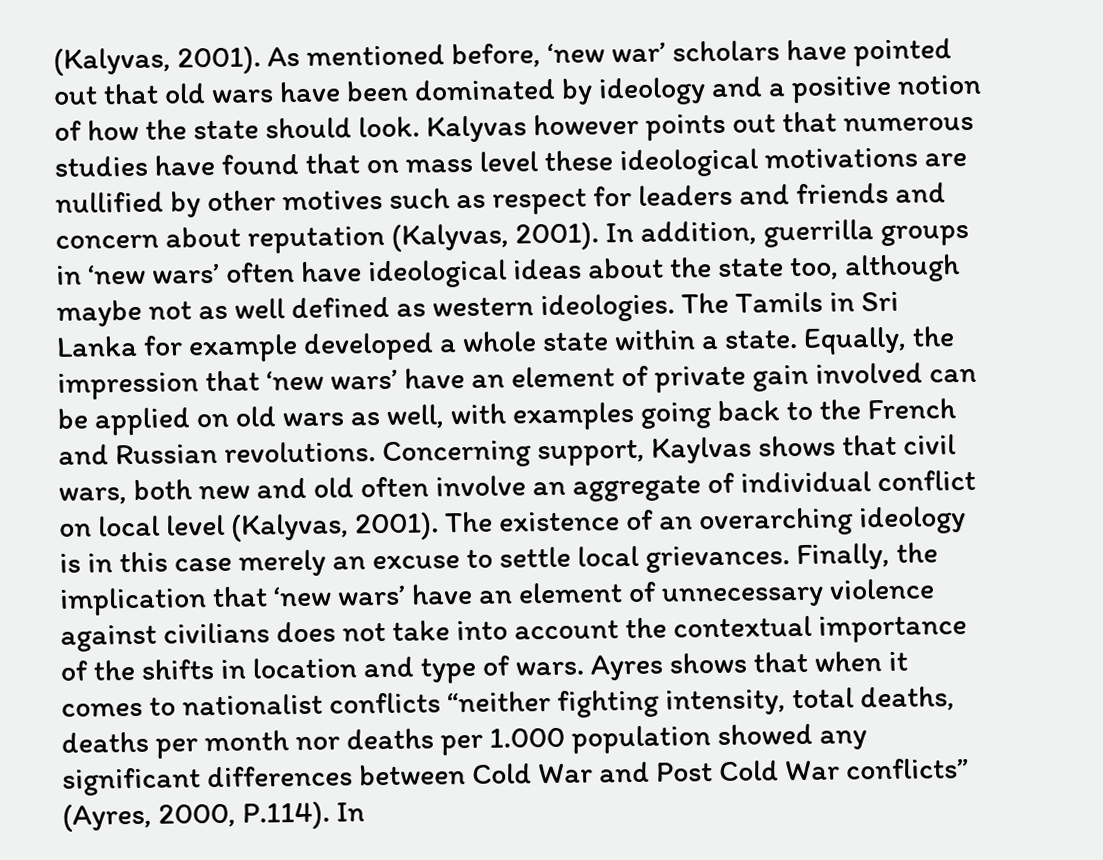(Kalyvas, 2001). As mentioned before, ‘new war’ scholars have pointed out that old wars have been dominated by ideology and a positive notion of how the state should look. Kalyvas however points out that numerous studies have found that on mass level these ideological motivations are nullified by other motives such as respect for leaders and friends and concern about reputation (Kalyvas, 2001). In addition, guerrilla groups in ‘new wars’ often have ideological ideas about the state too, although maybe not as well defined as western ideologies. The Tamils in Sri Lanka for example developed a whole state within a state. Equally, the impression that ‘new wars’ have an element of private gain involved can be applied on old wars as well, with examples going back to the French and Russian revolutions. Concerning support, Kaylvas shows that civil wars, both new and old often involve an aggregate of individual conflict on local level (Kalyvas, 2001). The existence of an overarching ideology is in this case merely an excuse to settle local grievances. Finally, the implication that ‘new wars’ have an element of unnecessary violence against civilians does not take into account the contextual importance of the shifts in location and type of wars. Ayres shows that when it comes to nationalist conflicts “neither fighting intensity, total deaths, deaths per month nor deaths per 1.000 population showed any significant differences between Cold War and Post Cold War conflicts” (Ayres, 2000, P.114). In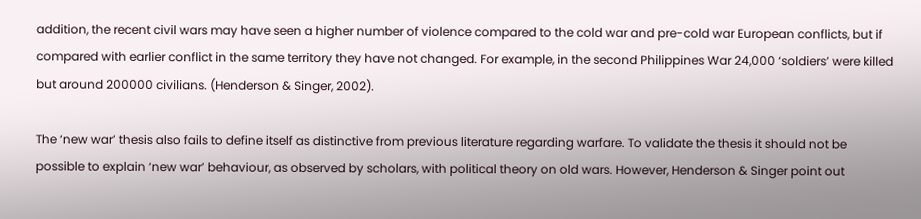addition, the recent civil wars may have seen a higher number of violence compared to the cold war and pre-cold war European conflicts, but if compared with earlier conflict in the same territory they have not changed. For example, in the second Philippines War 24,000 ‘soldiers’ were killed but around 200000 civilians. (Henderson & Singer, 2002).

The ‘new war’ thesis also fails to define itself as distinctive from previous literature regarding warfare. To validate the thesis it should not be possible to explain ‘new war’ behaviour, as observed by scholars, with political theory on old wars. However, Henderson & Singer point out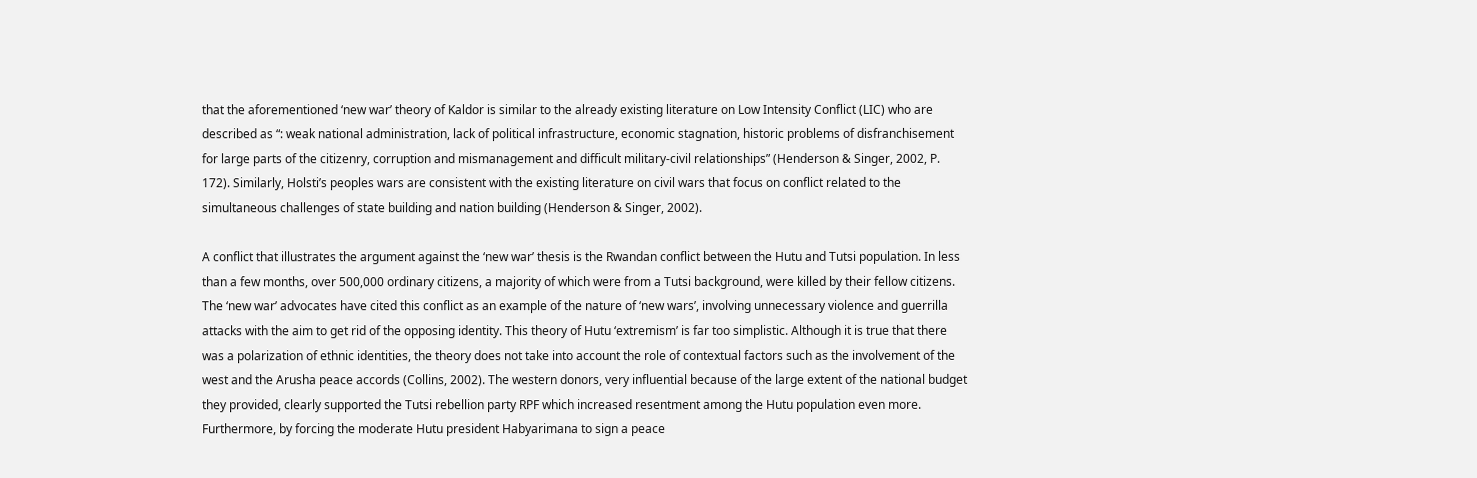that the aforementioned ‘new war’ theory of Kaldor is similar to the already existing literature on Low Intensity Conflict (LIC) who are described as “: weak national administration, lack of political infrastructure, economic stagnation, historic problems of disfranchisement for large parts of the citizenry, corruption and mismanagement and difficult military-civil relationships” (Henderson & Singer, 2002, P. 172). Similarly, Holsti’s peoples wars are consistent with the existing literature on civil wars that focus on conflict related to the simultaneous challenges of state building and nation building (Henderson & Singer, 2002).

A conflict that illustrates the argument against the ‘new war’ thesis is the Rwandan conflict between the Hutu and Tutsi population. In less than a few months, over 500,000 ordinary citizens, a majority of which were from a Tutsi background, were killed by their fellow citizens. The ‘new war’ advocates have cited this conflict as an example of the nature of ‘new wars’, involving unnecessary violence and guerrilla attacks with the aim to get rid of the opposing identity. This theory of Hutu ‘extremism’ is far too simplistic. Although it is true that there was a polarization of ethnic identities, the theory does not take into account the role of contextual factors such as the involvement of the west and the Arusha peace accords (Collins, 2002). The western donors, very influential because of the large extent of the national budget they provided, clearly supported the Tutsi rebellion party RPF which increased resentment among the Hutu population even more. Furthermore, by forcing the moderate Hutu president Habyarimana to sign a peace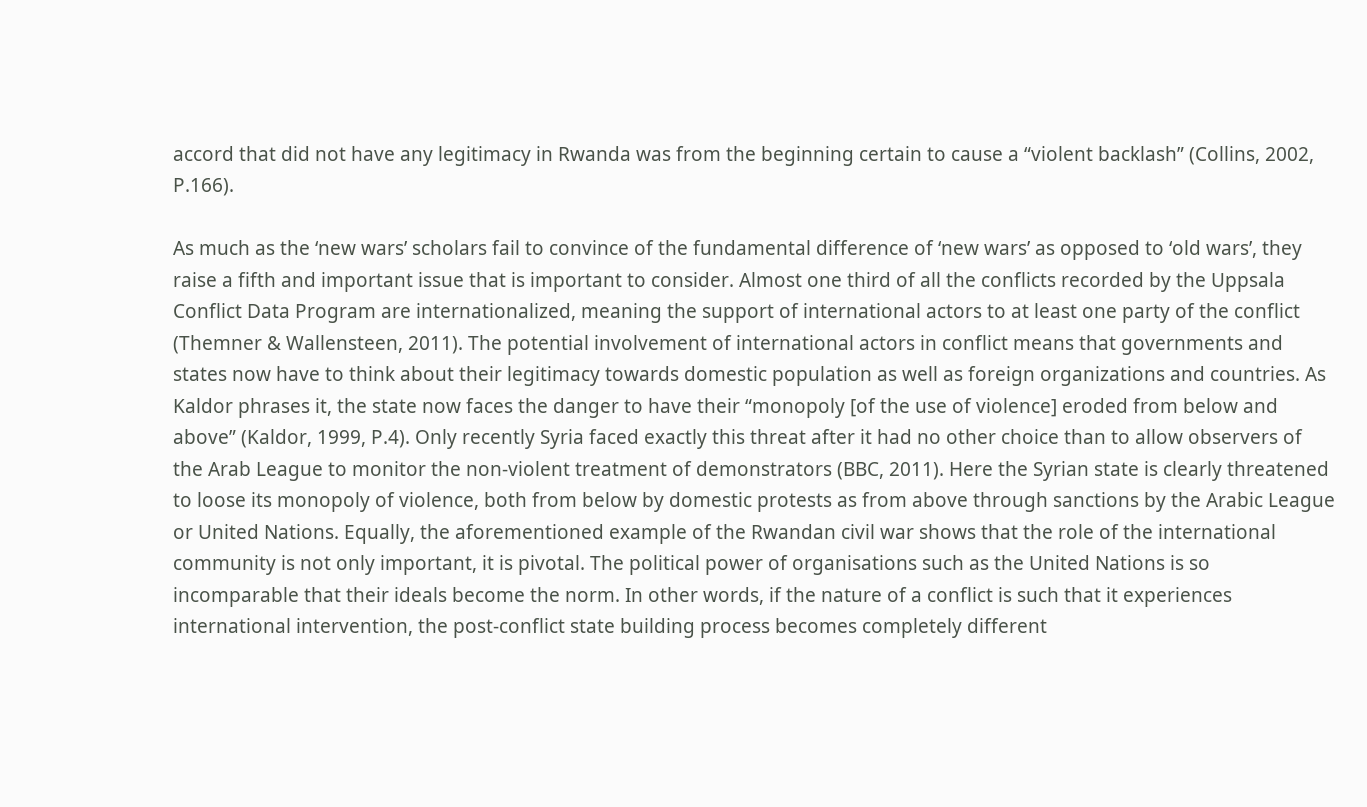accord that did not have any legitimacy in Rwanda was from the beginning certain to cause a “violent backlash” (Collins, 2002, P.166).

As much as the ‘new wars’ scholars fail to convince of the fundamental difference of ‘new wars’ as opposed to ‘old wars’, they raise a fifth and important issue that is important to consider. Almost one third of all the conflicts recorded by the Uppsala Conflict Data Program are internationalized, meaning the support of international actors to at least one party of the conflict (Themner & Wallensteen, 2011). The potential involvement of international actors in conflict means that governments and states now have to think about their legitimacy towards domestic population as well as foreign organizations and countries. As Kaldor phrases it, the state now faces the danger to have their “monopoly [of the use of violence] eroded from below and above” (Kaldor, 1999, P.4). Only recently Syria faced exactly this threat after it had no other choice than to allow observers of the Arab League to monitor the non-violent treatment of demonstrators (BBC, 2011). Here the Syrian state is clearly threatened to loose its monopoly of violence, both from below by domestic protests as from above through sanctions by the Arabic League or United Nations. Equally, the aforementioned example of the Rwandan civil war shows that the role of the international community is not only important, it is pivotal. The political power of organisations such as the United Nations is so incomparable that their ideals become the norm. In other words, if the nature of a conflict is such that it experiences international intervention, the post-conflict state building process becomes completely different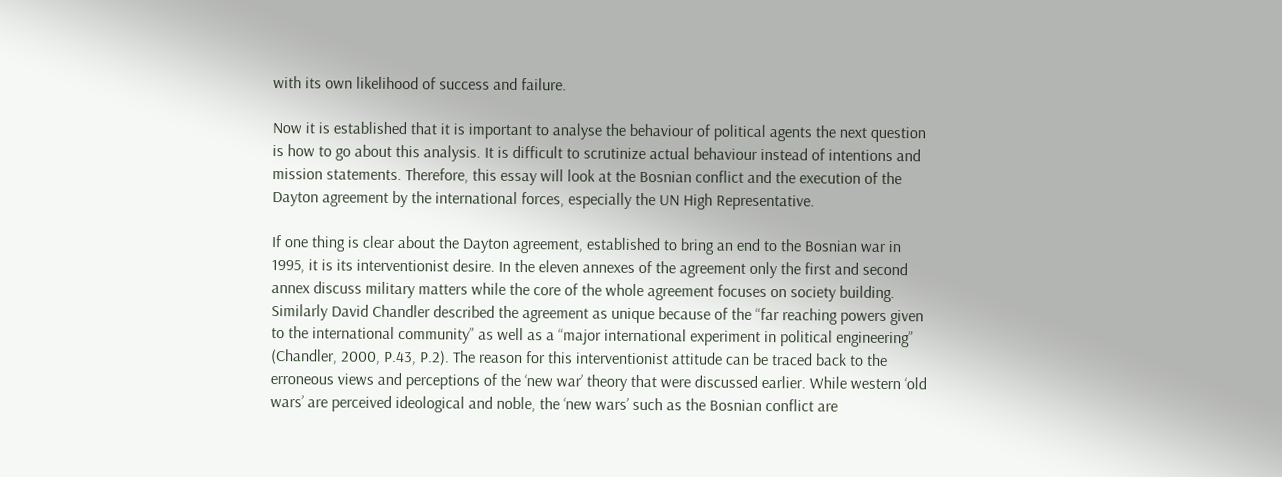with its own likelihood of success and failure.

Now it is established that it is important to analyse the behaviour of political agents the next question is how to go about this analysis. It is difficult to scrutinize actual behaviour instead of intentions and mission statements. Therefore, this essay will look at the Bosnian conflict and the execution of the Dayton agreement by the international forces, especially the UN High Representative.

If one thing is clear about the Dayton agreement, established to bring an end to the Bosnian war in 1995, it is its interventionist desire. In the eleven annexes of the agreement only the first and second annex discuss military matters while the core of the whole agreement focuses on society building. Similarly David Chandler described the agreement as unique because of the “far reaching powers given to the international community” as well as a “major international experiment in political engineering” (Chandler, 2000, P.43, P.2). The reason for this interventionist attitude can be traced back to the erroneous views and perceptions of the ‘new war’ theory that were discussed earlier. While western ‘old wars’ are perceived ideological and noble, the ‘new wars’ such as the Bosnian conflict are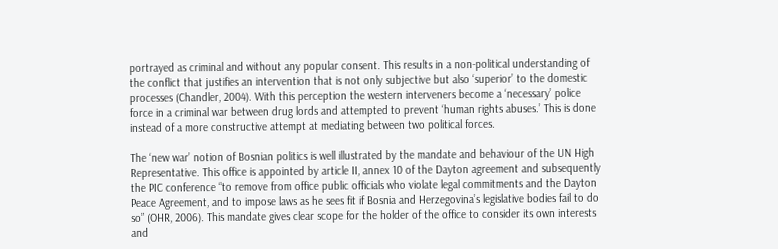portrayed as criminal and without any popular consent. This results in a non-political understanding of the conflict that justifies an intervention that is not only subjective but also ‘superior’ to the domestic processes (Chandler, 2004). With this perception the western interveners become a ‘necessary’ police force in a criminal war between drug lords and attempted to prevent ‘human rights abuses.’ This is done instead of a more constructive attempt at mediating between two political forces.

The ‘new war’ notion of Bosnian politics is well illustrated by the mandate and behaviour of the UN High Representative. This office is appointed by article II, annex 10 of the Dayton agreement and subsequently the PIC conference “to remove from office public officials who violate legal commitments and the Dayton Peace Agreement, and to impose laws as he sees fit if Bosnia and Herzegovina’s legislative bodies fail to do so” (OHR, 2006). This mandate gives clear scope for the holder of the office to consider its own interests and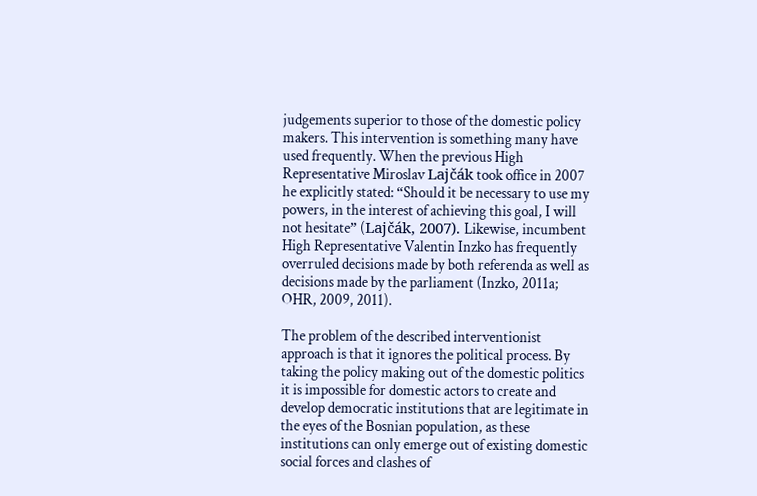judgements superior to those of the domestic policy makers. This intervention is something many have used frequently. When the previous High Representative Miroslav Lajčák took office in 2007 he explicitly stated: “Should it be necessary to use my powers, in the interest of achieving this goal, I will not hesitate” (Lajčák, 2007). Likewise, incumbent High Representative Valentin Inzko has frequently overruled decisions made by both referenda as well as decisions made by the parliament (Inzko, 2011a; OHR, 2009, 2011).

The problem of the described interventionist approach is that it ignores the political process. By taking the policy making out of the domestic politics it is impossible for domestic actors to create and develop democratic institutions that are legitimate in the eyes of the Bosnian population, as these institutions can only emerge out of existing domestic social forces and clashes of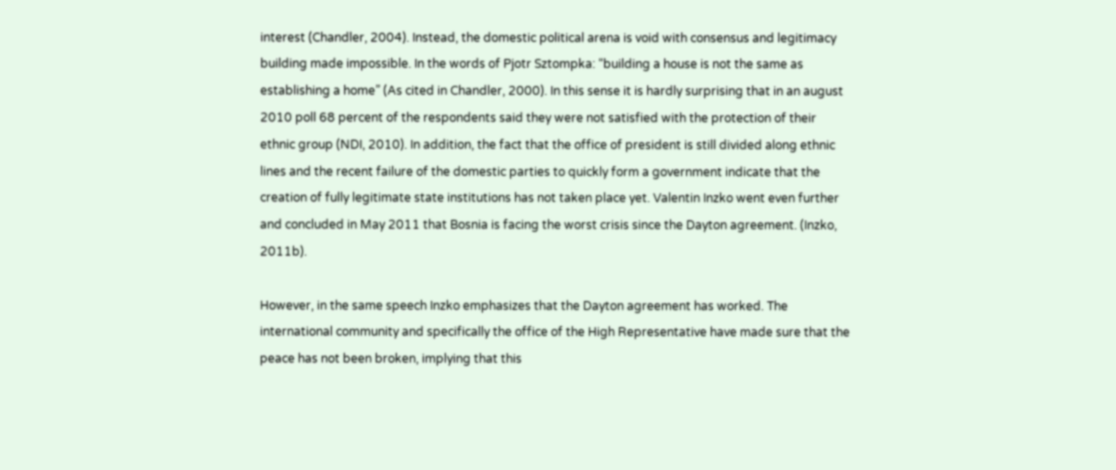interest (Chandler, 2004). Instead, the domestic political arena is void with consensus and legitimacy building made impossible. In the words of Pjotr Sztompka: “building a house is not the same as establishing a home” (As cited in Chandler, 2000). In this sense it is hardly surprising that in an august 2010 poll 68 percent of the respondents said they were not satisfied with the protection of their ethnic group (NDI, 2010). In addition, the fact that the office of president is still divided along ethnic lines and the recent failure of the domestic parties to quickly form a government indicate that the creation of fully legitimate state institutions has not taken place yet. Valentin Inzko went even further and concluded in May 2011 that Bosnia is facing the worst crisis since the Dayton agreement. (Inzko, 2011b).

However, in the same speech Inzko emphasizes that the Dayton agreement has worked. The international community and specifically the office of the High Representative have made sure that the peace has not been broken, implying that this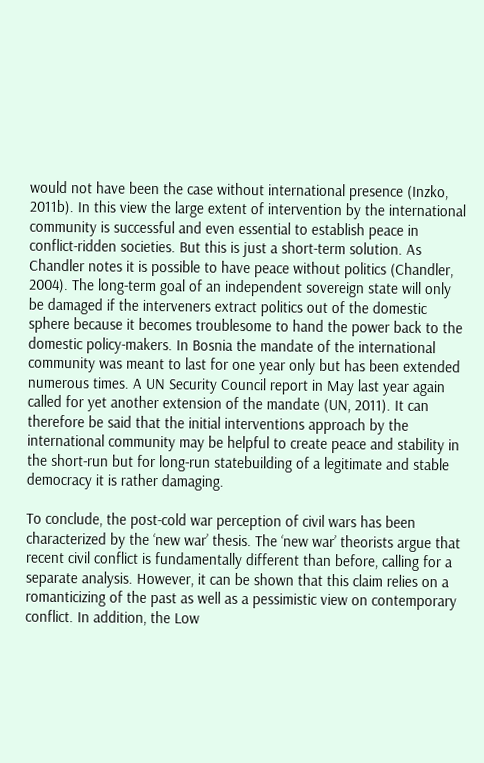would not have been the case without international presence (Inzko, 2011b). In this view the large extent of intervention by the international community is successful and even essential to establish peace in conflict-ridden societies. But this is just a short-term solution. As Chandler notes it is possible to have peace without politics (Chandler, 2004). The long-term goal of an independent sovereign state will only be damaged if the interveners extract politics out of the domestic sphere because it becomes troublesome to hand the power back to the domestic policy-makers. In Bosnia the mandate of the international community was meant to last for one year only but has been extended numerous times. A UN Security Council report in May last year again called for yet another extension of the mandate (UN, 2011). It can therefore be said that the initial interventions approach by the international community may be helpful to create peace and stability in the short-run but for long-run statebuilding of a legitimate and stable democracy it is rather damaging.

To conclude, the post-cold war perception of civil wars has been characterized by the ‘new war’ thesis. The ‘new war’ theorists argue that recent civil conflict is fundamentally different than before, calling for a separate analysis. However, it can be shown that this claim relies on a romanticizing of the past as well as a pessimistic view on contemporary conflict. In addition, the Low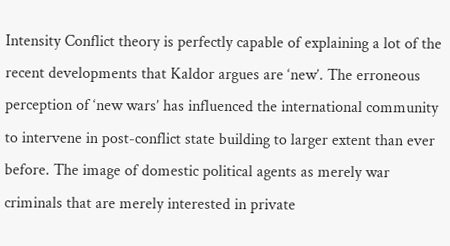Intensity Conflict theory is perfectly capable of explaining a lot of the recent developments that Kaldor argues are ‘new’. The erroneous perception of ‘new wars’ has influenced the international community to intervene in post-conflict state building to larger extent than ever before. The image of domestic political agents as merely war criminals that are merely interested in private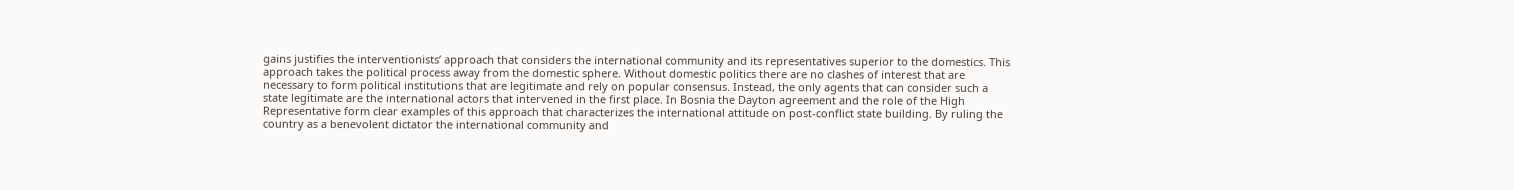gains justifies the interventionists’ approach that considers the international community and its representatives superior to the domestics. This approach takes the political process away from the domestic sphere. Without domestic politics there are no clashes of interest that are necessary to form political institutions that are legitimate and rely on popular consensus. Instead, the only agents that can consider such a state legitimate are the international actors that intervened in the first place. In Bosnia the Dayton agreement and the role of the High Representative form clear examples of this approach that characterizes the international attitude on post-conflict state building. By ruling the country as a benevolent dictator the international community and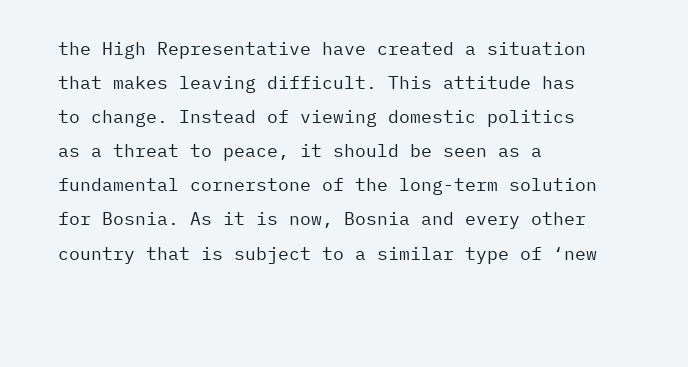the High Representative have created a situation that makes leaving difficult. This attitude has to change. Instead of viewing domestic politics as a threat to peace, it should be seen as a fundamental cornerstone of the long-term solution for Bosnia. As it is now, Bosnia and every other country that is subject to a similar type of ‘new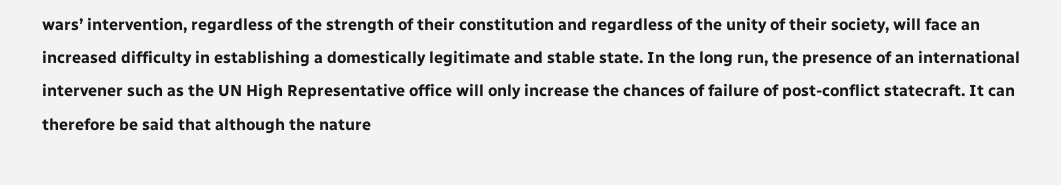wars’ intervention, regardless of the strength of their constitution and regardless of the unity of their society, will face an increased difficulty in establishing a domestically legitimate and stable state. In the long run, the presence of an international intervener such as the UN High Representative office will only increase the chances of failure of post-conflict statecraft. It can therefore be said that although the nature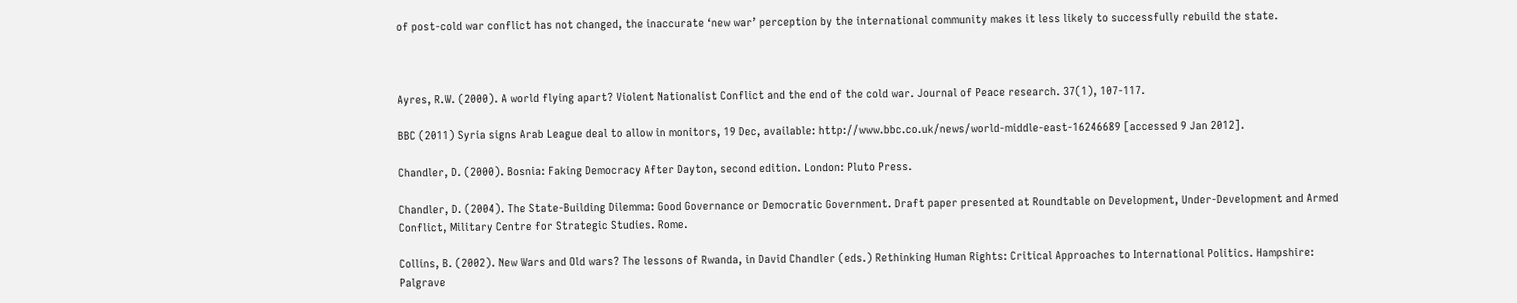of post-cold war conflict has not changed, the inaccurate ‘new war’ perception by the international community makes it less likely to successfully rebuild the state.



Ayres, R.W. (2000). A world flying apart? Violent Nationalist Conflict and the end of the cold war. Journal of Peace research. 37(1), 107-117.

BBC (2011) Syria signs Arab League deal to allow in monitors, 19 Dec, available: http://www.bbc.co.uk/news/world-middle-east-16246689 [accessed 9 Jan 2012].

Chandler, D. (2000). Bosnia: Faking Democracy After Dayton, second edition. London: Pluto Press.

Chandler, D. (2004). The State-Building Dilemma: Good Governance or Democratic Government. Draft paper presented at Roundtable on Development, Under-Development and Armed Conflict, Military Centre for Strategic Studies. Rome.

Collins, B. (2002). New Wars and Old wars? The lessons of Rwanda, in David Chandler (eds.) Rethinking Human Rights: Critical Approaches to International Politics. Hampshire: Palgrave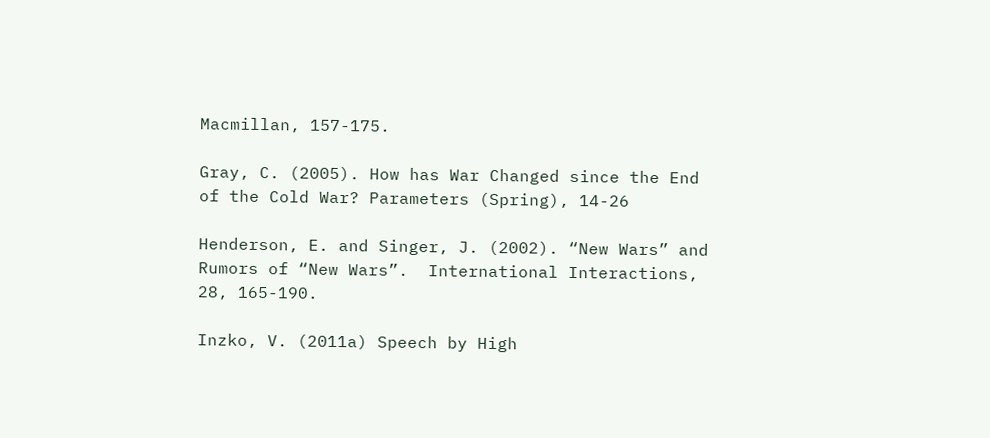Macmillan, 157-175.

Gray, C. (2005). How has War Changed since the End of the Cold War? Parameters (Spring), 14-26

Henderson, E. and Singer, J. (2002). “New Wars” and Rumors of “New Wars”.  International Interactions, 28, 165-190.

Inzko, V. (2011a) Speech by High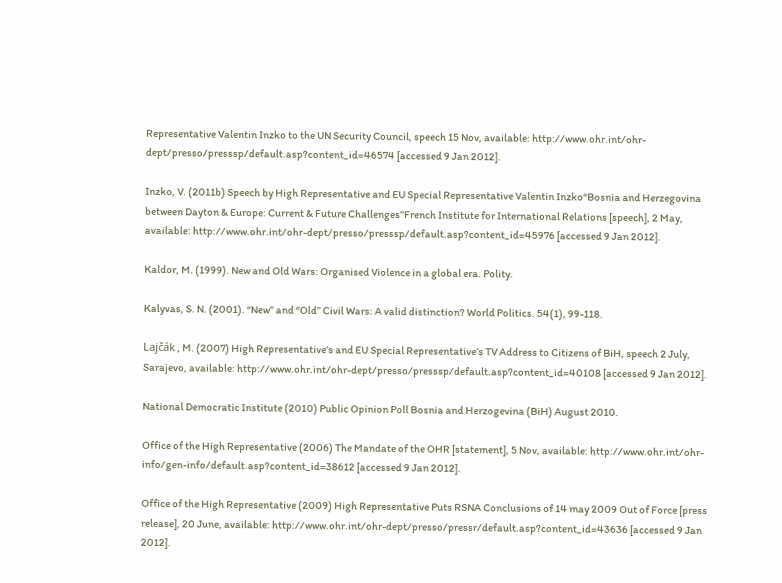Representative Valentin Inzko to the UN Security Council, speech 15 Nov, available: http://www.ohr.int/ohr-dept/presso/presssp/default.asp?content_id=46574 [accessed 9 Jan 2012].

Inzko, V. (2011b) Speech by High Representative and EU Special Representative Valentin Inzko“Bosnia and Herzegovina between Dayton & Europe: Current & Future Challenges”French Institute for International Relations [speech], 2 May, available: http://www.ohr.int/ohr-dept/presso/presssp/default.asp?content_id=45976 [accessed 9 Jan 2012].

Kaldor, M. (1999). New and Old Wars: Organised Violence in a global era. Polity.

Kalyvas, S. N. (2001). “New” and “Old” Civil Wars: A valid distinction? World Politics. 54(1), 99-118.

Lajčák , M. (2007) High Representative’s and EU Special Representative’s TV Address to Citizens of BiH, speech 2 July, Sarajevo, available: http://www.ohr.int/ohr-dept/presso/presssp/default.asp?content_id=40108 [accessed 9 Jan 2012].

National Democratic Institute (2010) Public Opinion Poll Bosnia and Herzogevina (BiH) August 2010.

Office of the High Representative (2006) The Mandate of the OHR [statement], 5 Nov, available: http://www.ohr.int/ohr-info/gen-info/default.asp?content_id=38612 [accessed 9 Jan 2012].

Office of the High Representative (2009) High Representative Puts RSNA Conclusions of 14 may 2009 Out of Force [press release], 20 June, available: http://www.ohr.int/ohr-dept/presso/pressr/default.asp?content_id=43636 [accessed 9 Jan 2012].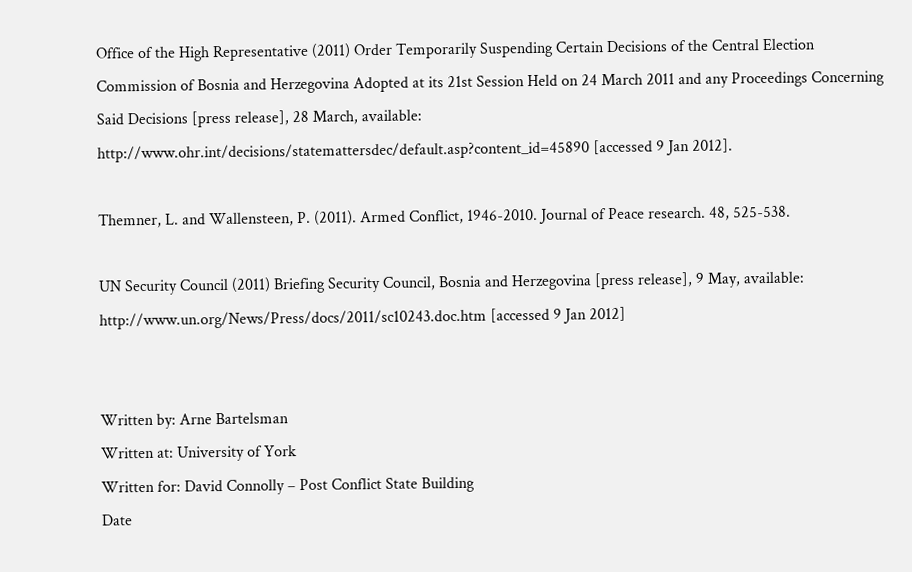Office of the High Representative (2011) Order Temporarily Suspending Certain Decisions of the Central Election Commission of Bosnia and Herzegovina Adopted at its 21st Session Held on 24 March 2011 and any Proceedings Concerning Said Decisions [press release], 28 March, available: http://www.ohr.int/decisions/statemattersdec/default.asp?content_id=45890 [accessed 9 Jan 2012].

Themner, L. and Wallensteen, P. (2011). Armed Conflict, 1946-2010. Journal of Peace research. 48, 525-538.

UN Security Council (2011) Briefing Security Council, Bosnia and Herzegovina [press release], 9 May, available: http://www.un.org/News/Press/docs/2011/sc10243.doc.htm [accessed 9 Jan 2012]


Written by: Arne Bartelsman
Written at: University of York
Written for: David Connolly – Post Conflict State Building
Date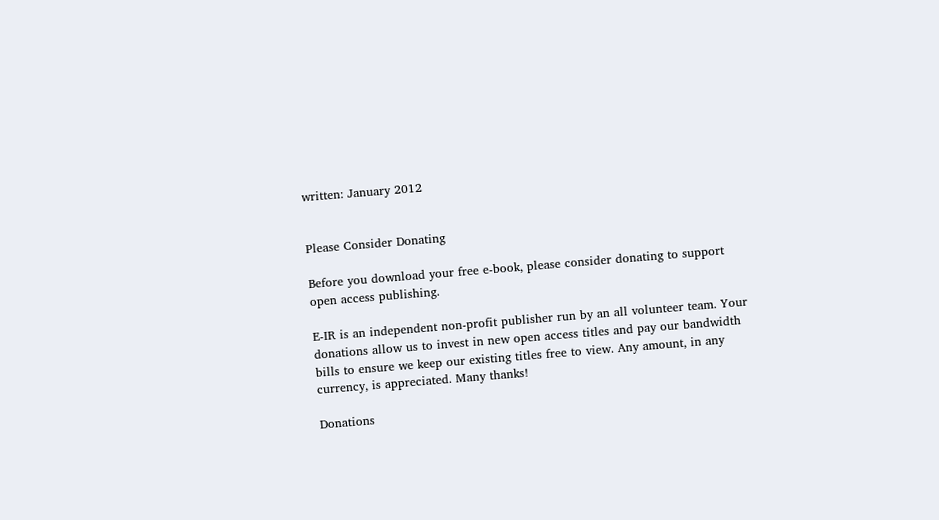written: January 2012


Please Consider Donating

Before you download your free e-book, please consider donating to support open access publishing.

E-IR is an independent non-profit publisher run by an all volunteer team. Your donations allow us to invest in new open access titles and pay our bandwidth bills to ensure we keep our existing titles free to view. Any amount, in any currency, is appreciated. Many thanks!

Donations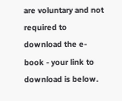are voluntary and not required to download the e-book - your link to download is below.